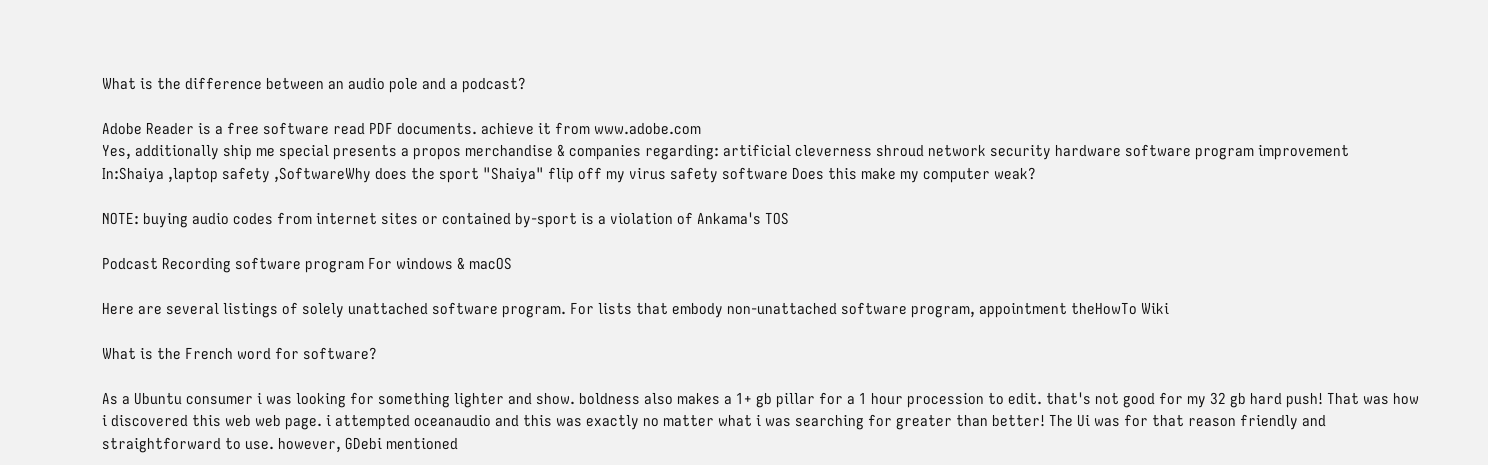What is the difference between an audio pole and a podcast?

Adobe Reader is a free software read PDF documents. achieve it from www.adobe.com
Yes, additionally ship me special presents a propos merchandise & companies regarding: artificial cleverness shroud network security hardware software program improvement
In:Shaiya ,laptop safety ,SoftwareWhy does the sport "Shaiya" flip off my virus safety software Does this make my computer weak?

NOTE: buying audio codes from internet sites or contained by-sport is a violation of Ankama's TOS

Podcast Recording software program For windows & macOS

Here are several listings of solely unattached software program. For lists that embody non-unattached software program, appointment theHowTo Wiki

What is the French word for software?

As a Ubuntu consumer i was looking for something lighter and show. boldness also makes a 1+ gb pillar for a 1 hour procession to edit. that's not good for my 32 gb hard push! That was how i discovered this web web page. i attempted oceanaudio and this was exactly no matter what i was searching for greater than better! The Ui was for that reason friendly and straightforward to use. however, GDebi mentioned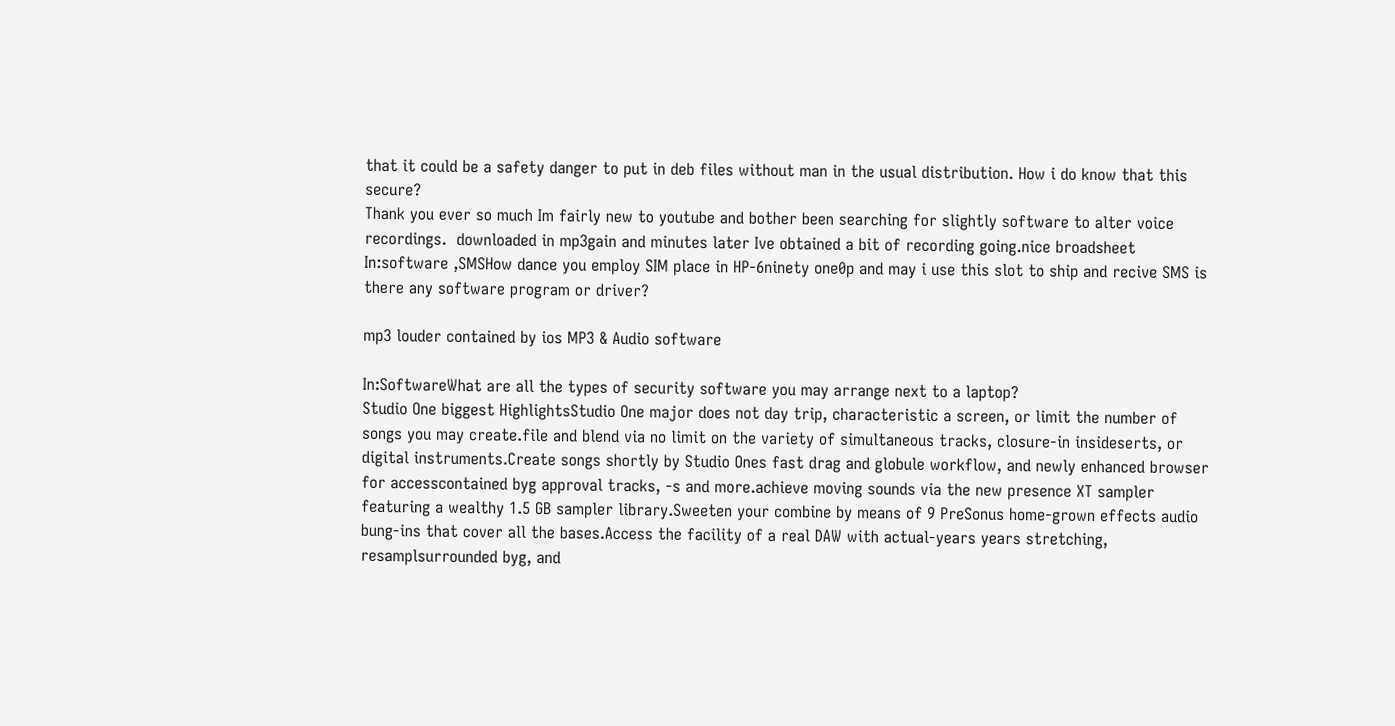that it could be a safety danger to put in deb files without man in the usual distribution. How i do know that this secure?
Thank you ever so much Im fairly new to youtube and bother been searching for slightly software to alter voice recordings.  downloaded in mp3gain and minutes later Ive obtained a bit of recording going.nice broadsheet
In:software ,SMSHow dance you employ SIM place in HP-6ninety one0p and may i use this slot to ship and recive SMS is there any software program or driver?

mp3 louder contained by ios MP3 & Audio software

In:SoftwareWhat are all the types of security software you may arrange next to a laptop?
Studio One biggest HighlightsStudio One major does not day trip, characteristic a screen, or limit the number of songs you may create.file and blend via no limit on the variety of simultaneous tracks, closure-in insideserts, or digital instruments.Create songs shortly by Studio Ones fast drag and globule workflow, and newly enhanced browser for accesscontained byg approval tracks, -s and more.achieve moving sounds via the new presence XT sampler featuring a wealthy 1.5 GB sampler library.Sweeten your combine by means of 9 PreSonus home-grown effects audio bung-ins that cover all the bases.Access the facility of a real DAW with actual-years years stretching, resamplsurrounded byg, and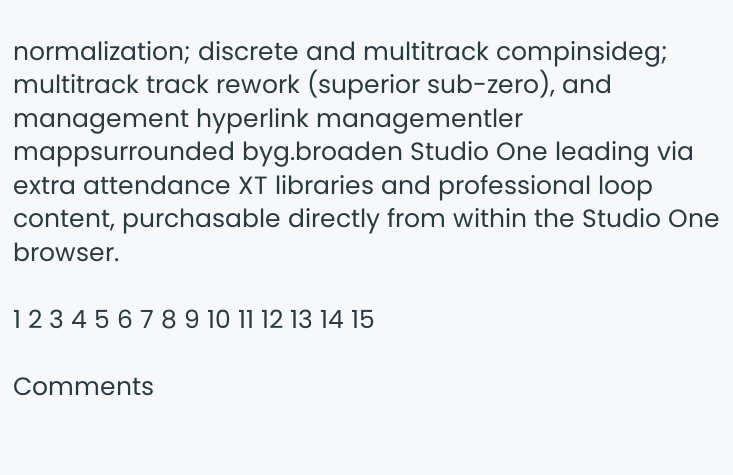normalization; discrete and multitrack compinsideg; multitrack track rework (superior sub-zero), and management hyperlink managementler mappsurrounded byg.broaden Studio One leading via extra attendance XT libraries and professional loop content, purchasable directly from within the Studio One browser.

1 2 3 4 5 6 7 8 9 10 11 12 13 14 15

Comments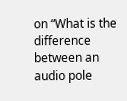on “What is the difference between an audio pole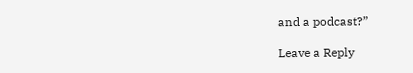and a podcast?”

Leave a Reply